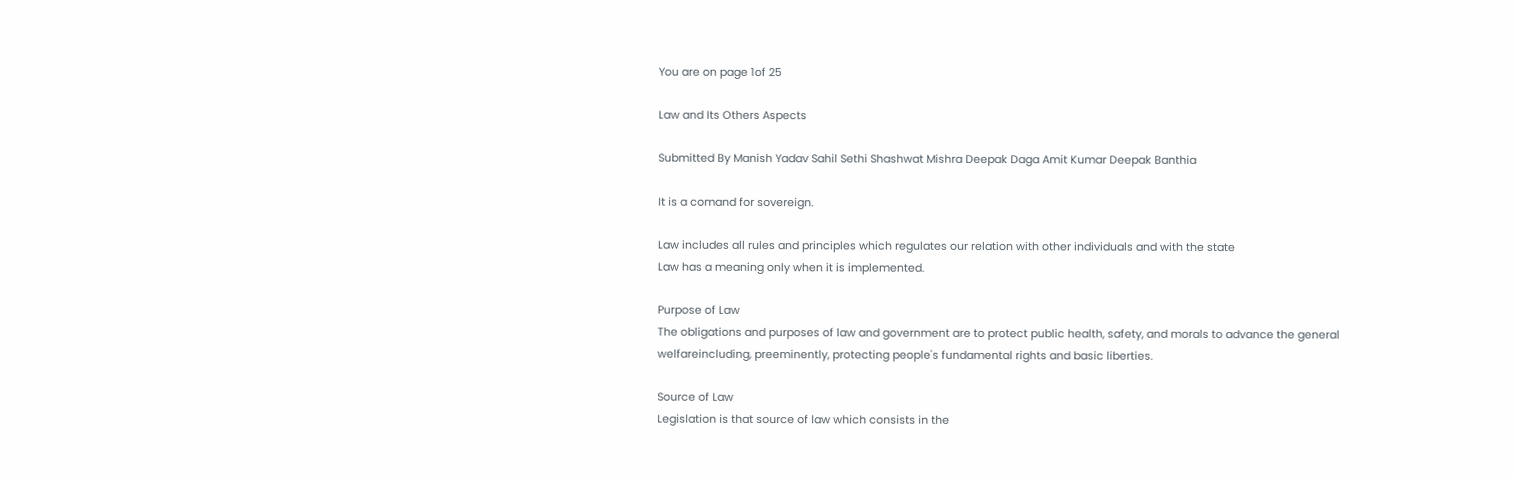You are on page 1of 25

Law and Its Others Aspects

Submitted By Manish Yadav Sahil Sethi Shashwat Mishra Deepak Daga Amit Kumar Deepak Banthia

It is a comand for sovereign.

Law includes all rules and principles which regulates our relation with other individuals and with the state
Law has a meaning only when it is implemented.

Purpose of Law
The obligations and purposes of law and government are to protect public health, safety, and morals to advance the general welfareincluding, preeminently, protecting people's fundamental rights and basic liberties.

Source of Law
Legislation is that source of law which consists in the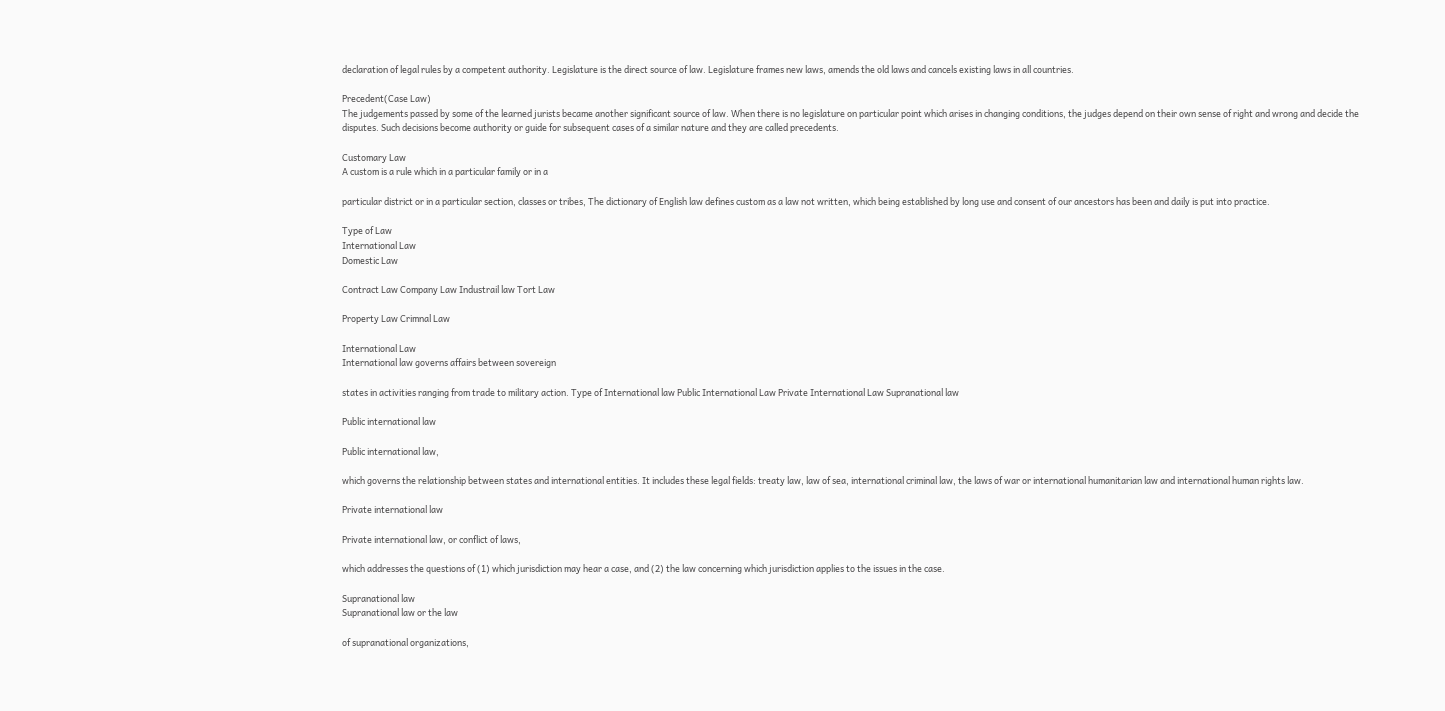declaration of legal rules by a competent authority. Legislature is the direct source of law. Legislature frames new laws, amends the old laws and cancels existing laws in all countries.

Precedent(Case Law)
The judgements passed by some of the learned jurists became another significant source of law. When there is no legislature on particular point which arises in changing conditions, the judges depend on their own sense of right and wrong and decide the disputes. Such decisions become authority or guide for subsequent cases of a similar nature and they are called precedents.

Customary Law
A custom is a rule which in a particular family or in a

particular district or in a particular section, classes or tribes, The dictionary of English law defines custom as a law not written, which being established by long use and consent of our ancestors has been and daily is put into practice.

Type of Law
International Law
Domestic Law

Contract Law Company Law Industrail law Tort Law

Property Law Crimnal Law

International Law
International law governs affairs between sovereign

states in activities ranging from trade to military action. Type of International law Public International Law Private International Law Supranational law

Public international law

Public international law,

which governs the relationship between states and international entities. It includes these legal fields: treaty law, law of sea, international criminal law, the laws of war or international humanitarian law and international human rights law.

Private international law

Private international law, or conflict of laws,

which addresses the questions of (1) which jurisdiction may hear a case, and (2) the law concerning which jurisdiction applies to the issues in the case.

Supranational law
Supranational law or the law

of supranational organizations,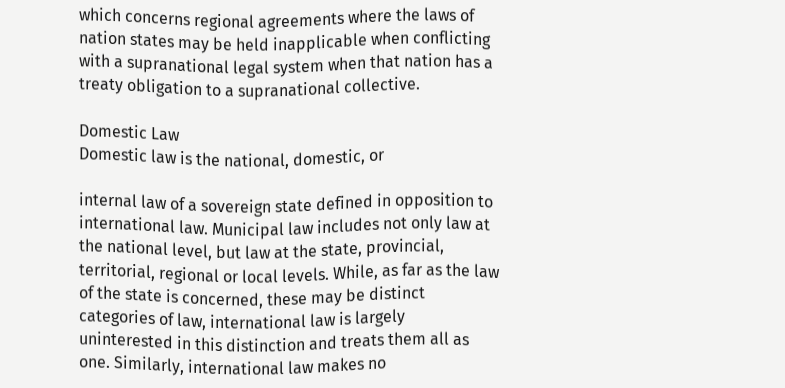which concerns regional agreements where the laws of nation states may be held inapplicable when conflicting with a supranational legal system when that nation has a treaty obligation to a supranational collective.

Domestic Law
Domestic law is the national, domestic, or

internal law of a sovereign state defined in opposition to international law. Municipal law includes not only law at the national level, but law at the state, provincial, territorial, regional or local levels. While, as far as the law of the state is concerned, these may be distinct categories of law, international law is largely uninterested in this distinction and treats them all as one. Similarly, international law makes no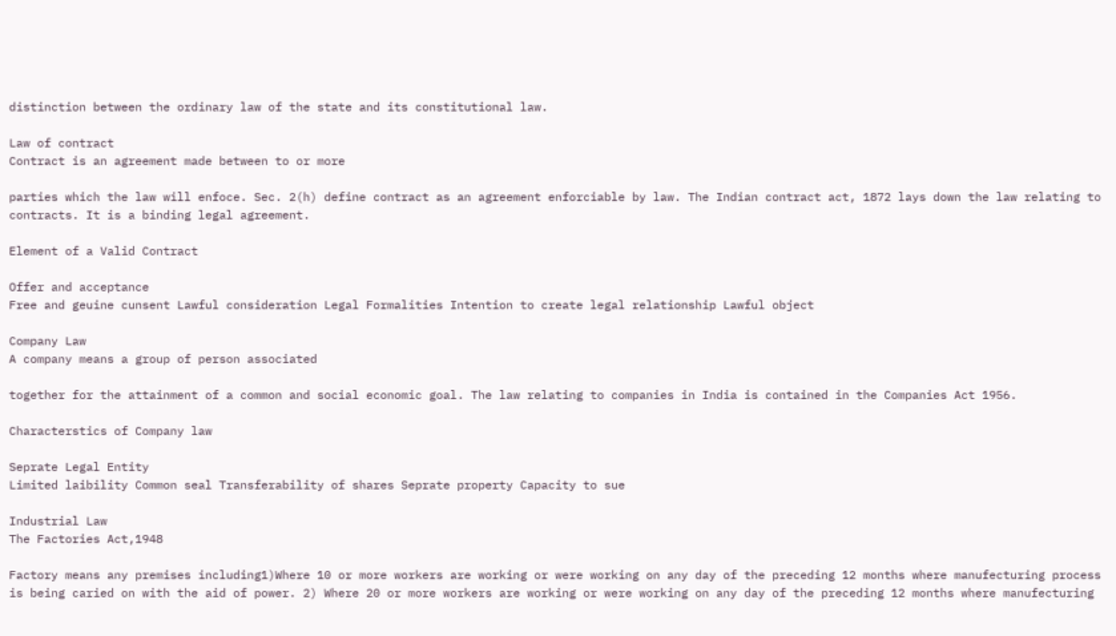distinction between the ordinary law of the state and its constitutional law.

Law of contract
Contract is an agreement made between to or more

parties which the law will enfoce. Sec. 2(h) define contract as an agreement enforciable by law. The Indian contract act, 1872 lays down the law relating to contracts. It is a binding legal agreement.

Element of a Valid Contract

Offer and acceptance
Free and geuine cunsent Lawful consideration Legal Formalities Intention to create legal relationship Lawful object

Company Law
A company means a group of person associated

together for the attainment of a common and social economic goal. The law relating to companies in India is contained in the Companies Act 1956.

Characterstics of Company law

Seprate Legal Entity
Limited laibility Common seal Transferability of shares Seprate property Capacity to sue

Industrial Law
The Factories Act,1948

Factory means any premises including1)Where 10 or more workers are working or were working on any day of the preceding 12 months where manufecturing process is being caried on with the aid of power. 2) Where 20 or more workers are working or were working on any day of the preceding 12 months where manufecturing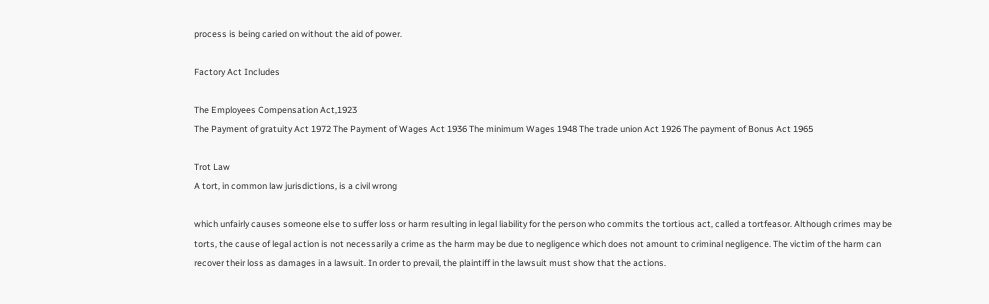process is being caried on without the aid of power.

Factory Act Includes

The Employees Compensation Act,1923
The Payment of gratuity Act 1972 The Payment of Wages Act 1936 The minimum Wages 1948 The trade union Act 1926 The payment of Bonus Act 1965

Trot Law
A tort, in common law jurisdictions, is a civil wrong

which unfairly causes someone else to suffer loss or harm resulting in legal liability for the person who commits the tortious act, called a tortfeasor. Although crimes may be torts, the cause of legal action is not necessarily a crime as the harm may be due to negligence which does not amount to criminal negligence. The victim of the harm can recover their loss as damages in a lawsuit. In order to prevail, the plaintiff in the lawsuit must show that the actions.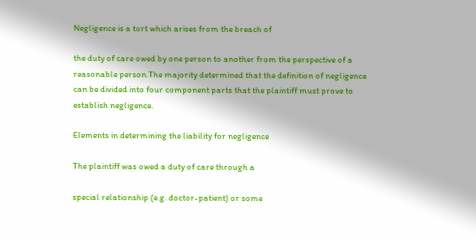Negligence is a tort which arises from the breach of

the duty of care owed by one person to another from the perspective of a reasonable person.The majority determined that the definition of negligence can be divided into four component parts that the plaintiff must prove to establish negligence.

Elements in determining the liability for negligence

The plaintiff was owed a duty of care through a

special relationship (e.g. doctor-patient) or some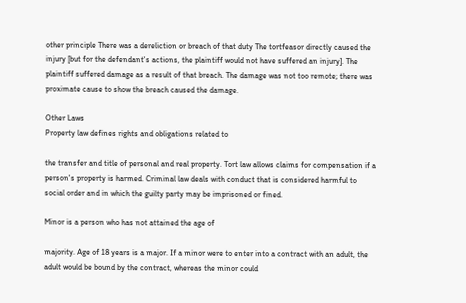other principle There was a dereliction or breach of that duty The tortfeasor directly caused the injury [but for the defendant's actions, the plaintiff would not have suffered an injury]. The plaintiff suffered damage as a result of that breach. The damage was not too remote; there was proximate cause to show the breach caused the damage.

Other Laws
Property law defines rights and obligations related to

the transfer and title of personal and real property. Tort law allows claims for compensation if a person's property is harmed. Criminal law deals with conduct that is considered harmful to social order and in which the guilty party may be imprisoned or fined.

Minor is a person who has not attained the age of

majority. Age of 18 years is a major. If a minor were to enter into a contract with an adult, the adult would be bound by the contract, whereas the minor could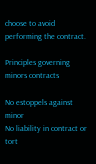choose to avoid performing the contract.

Principles governing minors contracts

No estoppels against minor
No liability in contract or tort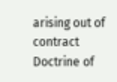arising out of contract Doctrine of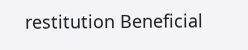restitution Beneficial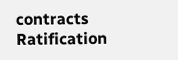contracts Ratification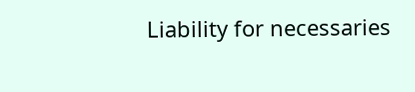Liability for necessaries